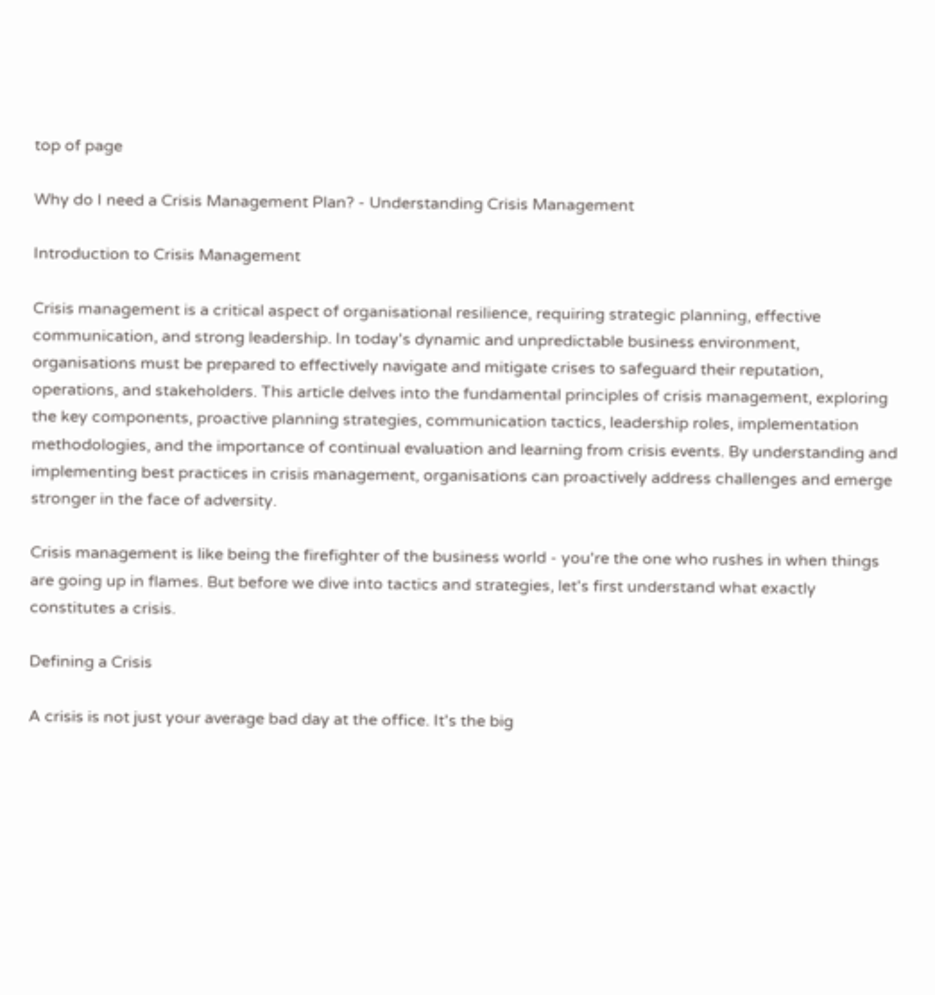top of page

Why do I need a Crisis Management Plan? - Understanding Crisis Management

Introduction to Crisis Management

Crisis management is a critical aspect of organisational resilience, requiring strategic planning, effective communication, and strong leadership. In today's dynamic and unpredictable business environment, organisations must be prepared to effectively navigate and mitigate crises to safeguard their reputation, operations, and stakeholders. This article delves into the fundamental principles of crisis management, exploring the key components, proactive planning strategies, communication tactics, leadership roles, implementation methodologies, and the importance of continual evaluation and learning from crisis events. By understanding and implementing best practices in crisis management, organisations can proactively address challenges and emerge stronger in the face of adversity.

Crisis management is like being the firefighter of the business world - you're the one who rushes in when things are going up in flames. But before we dive into tactics and strategies, let's first understand what exactly constitutes a crisis.

Defining a Crisis

A crisis is not just your average bad day at the office. It's the big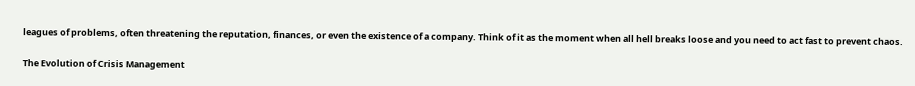leagues of problems, often threatening the reputation, finances, or even the existence of a company. Think of it as the moment when all hell breaks loose and you need to act fast to prevent chaos.

The Evolution of Crisis Management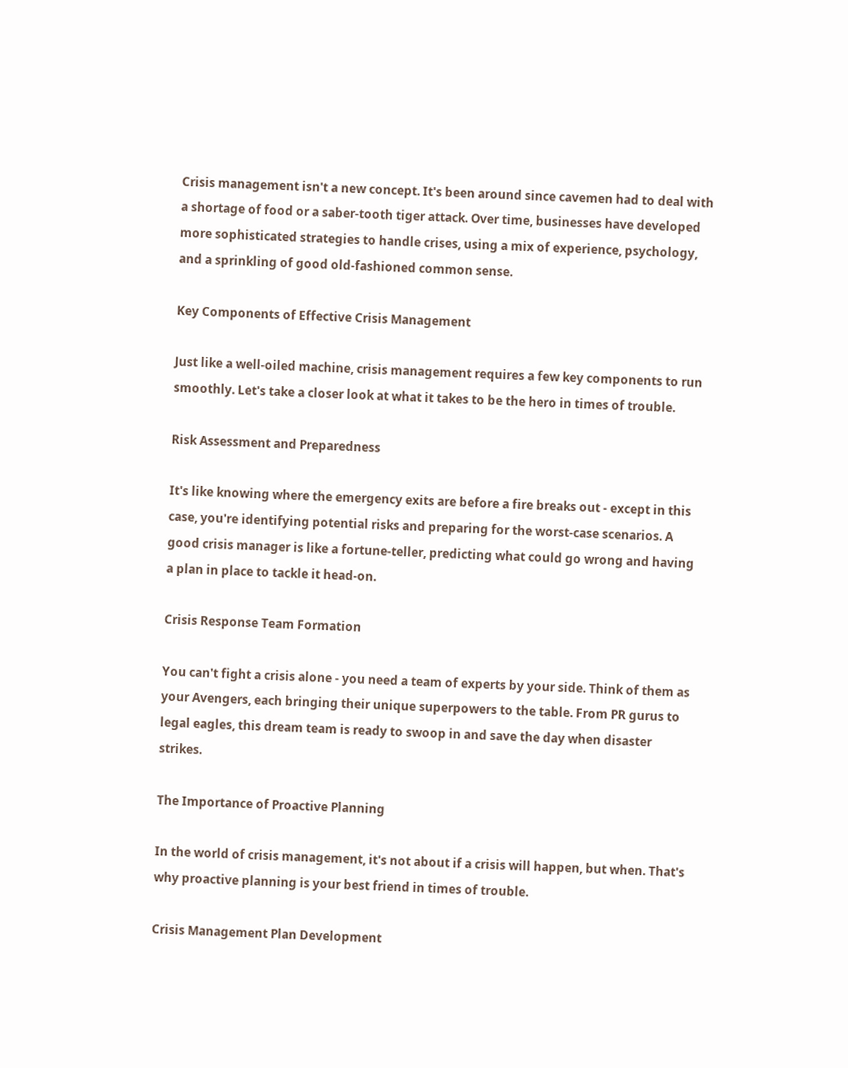Crisis management isn't a new concept. It's been around since cavemen had to deal with a shortage of food or a saber-tooth tiger attack. Over time, businesses have developed more sophisticated strategies to handle crises, using a mix of experience, psychology, and a sprinkling of good old-fashioned common sense.

Key Components of Effective Crisis Management

Just like a well-oiled machine, crisis management requires a few key components to run smoothly. Let's take a closer look at what it takes to be the hero in times of trouble.

Risk Assessment and Preparedness

It's like knowing where the emergency exits are before a fire breaks out - except in this case, you're identifying potential risks and preparing for the worst-case scenarios. A good crisis manager is like a fortune-teller, predicting what could go wrong and having a plan in place to tackle it head-on.

Crisis Response Team Formation

You can't fight a crisis alone - you need a team of experts by your side. Think of them as your Avengers, each bringing their unique superpowers to the table. From PR gurus to legal eagles, this dream team is ready to swoop in and save the day when disaster strikes.

The Importance of Proactive Planning

In the world of crisis management, it's not about if a crisis will happen, but when. That's why proactive planning is your best friend in times of trouble.

Crisis Management Plan Development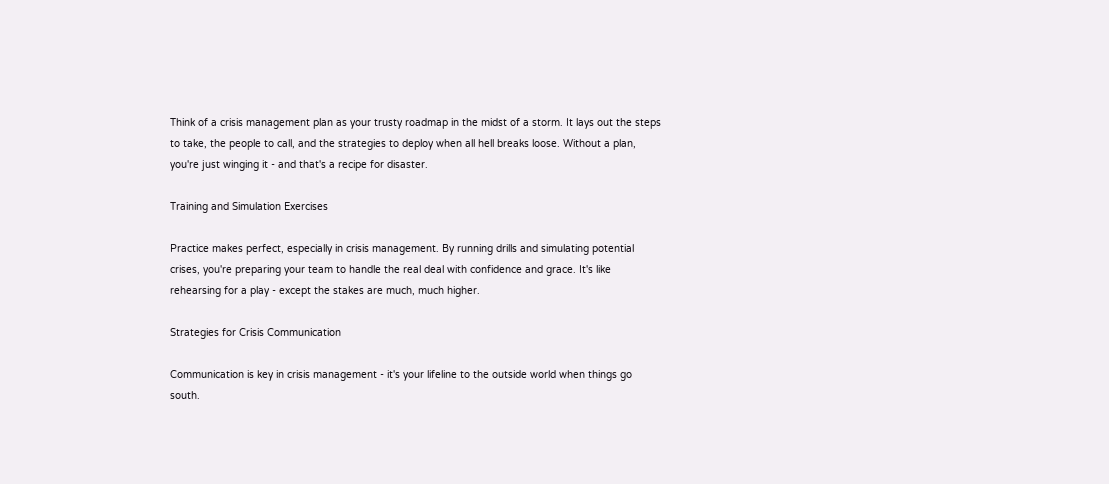Think of a crisis management plan as your trusty roadmap in the midst of a storm. It lays out the steps to take, the people to call, and the strategies to deploy when all hell breaks loose. Without a plan, you're just winging it - and that's a recipe for disaster.

Training and Simulation Exercises

Practice makes perfect, especially in crisis management. By running drills and simulating potential crises, you're preparing your team to handle the real deal with confidence and grace. It's like rehearsing for a play - except the stakes are much, much higher.

Strategies for Crisis Communication

Communication is key in crisis management - it's your lifeline to the outside world when things go south.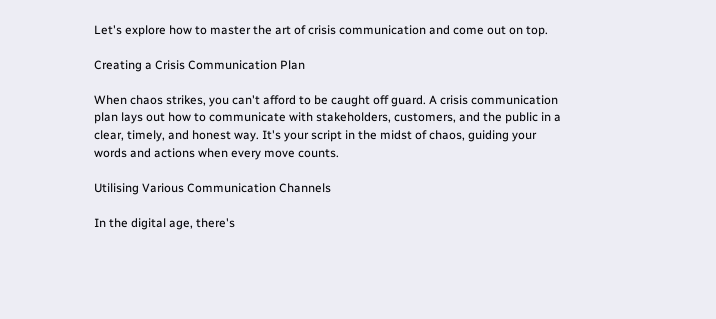Let's explore how to master the art of crisis communication and come out on top.

Creating a Crisis Communication Plan

When chaos strikes, you can't afford to be caught off guard. A crisis communication plan lays out how to communicate with stakeholders, customers, and the public in a clear, timely, and honest way. It's your script in the midst of chaos, guiding your words and actions when every move counts.

Utilising Various Communication Channels

In the digital age, there's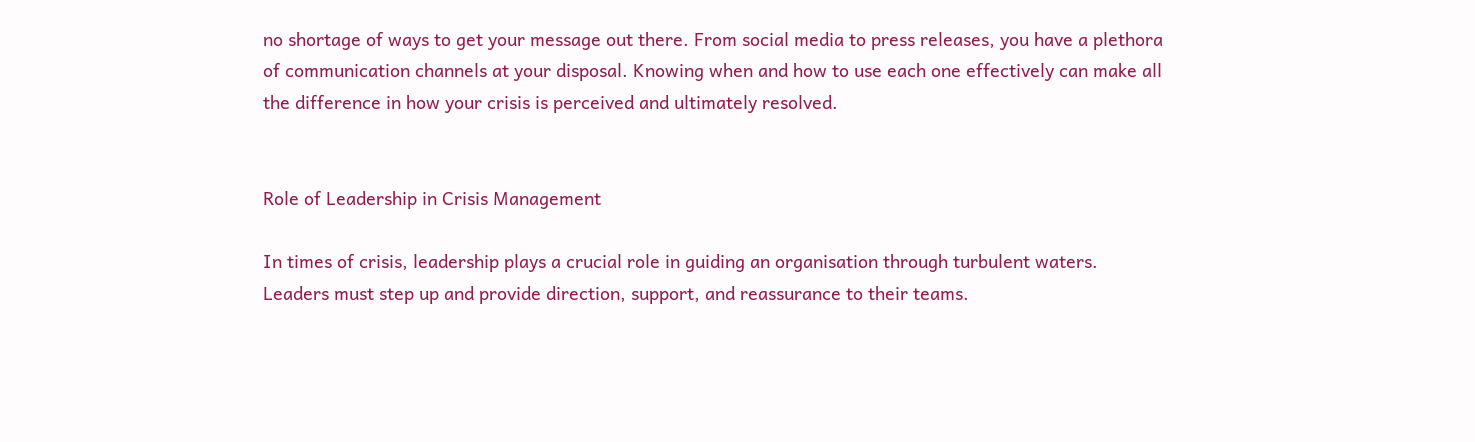no shortage of ways to get your message out there. From social media to press releases, you have a plethora of communication channels at your disposal. Knowing when and how to use each one effectively can make all the difference in how your crisis is perceived and ultimately resolved.


Role of Leadership in Crisis Management

In times of crisis, leadership plays a crucial role in guiding an organisation through turbulent waters. Leaders must step up and provide direction, support, and reassurance to their teams.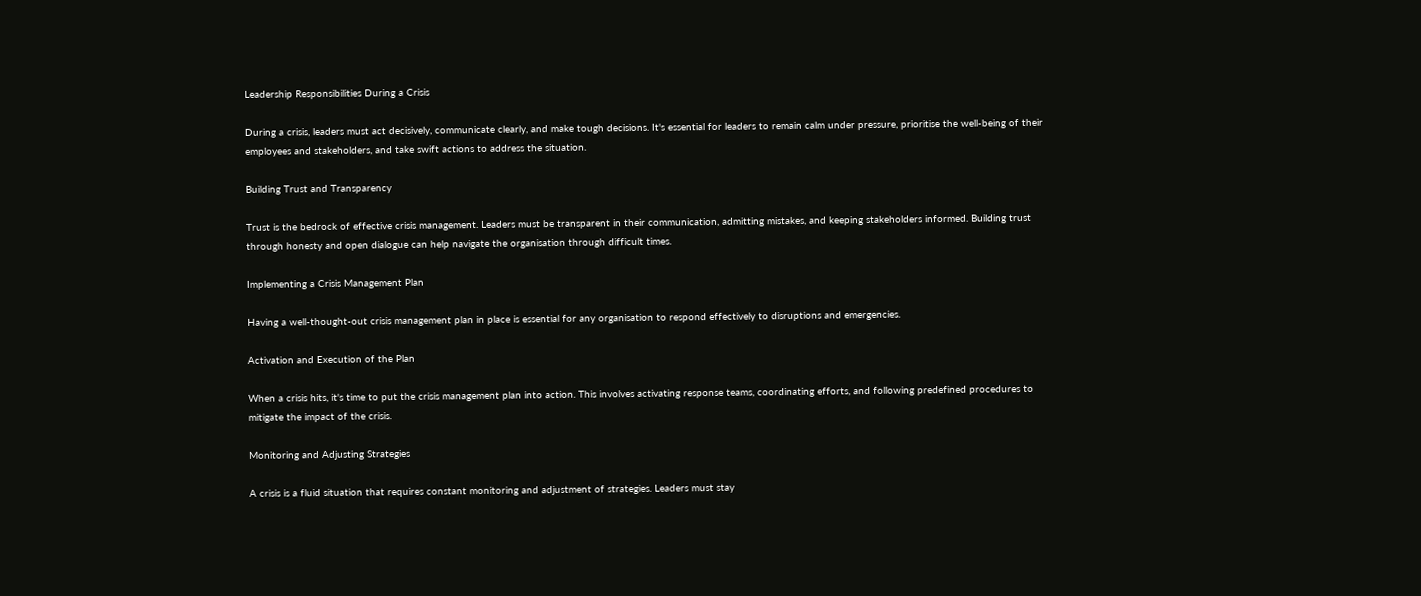Leadership Responsibilities During a Crisis

During a crisis, leaders must act decisively, communicate clearly, and make tough decisions. It's essential for leaders to remain calm under pressure, prioritise the well-being of their employees and stakeholders, and take swift actions to address the situation.

Building Trust and Transparency

Trust is the bedrock of effective crisis management. Leaders must be transparent in their communication, admitting mistakes, and keeping stakeholders informed. Building trust through honesty and open dialogue can help navigate the organisation through difficult times.

Implementing a Crisis Management Plan

Having a well-thought-out crisis management plan in place is essential for any organisation to respond effectively to disruptions and emergencies.

Activation and Execution of the Plan

When a crisis hits, it's time to put the crisis management plan into action. This involves activating response teams, coordinating efforts, and following predefined procedures to mitigate the impact of the crisis.

Monitoring and Adjusting Strategies

A crisis is a fluid situation that requires constant monitoring and adjustment of strategies. Leaders must stay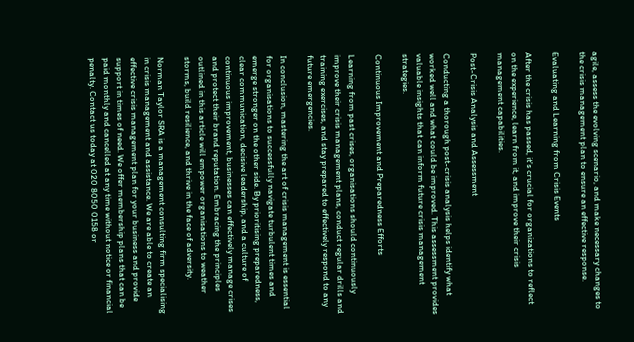agile, assess the evolving scenario, and make necessary changes to the crisis management plan to ensure an effective response.

Evaluating and Learning from Crisis Events

After the crisis has passed, it's crucial for organizations to reflect on the experience, learn from it, and improve their crisis management capabilities.

Post-Crisis Analysis and Assessment

Conducting a thorough post-crisis analysis helps identify what worked well and what could be improved. This assessment provides valuable insights that can inform future crisis management strategies.

Continuous Improvement and Preparedness Efforts

Learning from past crises, organisations should continuously improve their crisis management plans, conduct regular drills and training exercises, and stay prepared to effectively respond to any future emergencies.

In conclusion, mastering the art of crisis management is essential for organisations to successfully navigate turbulent times and emerge stronger on the other side. By prioritising preparedness, clear communication, decisive leadership, and a culture of continuous improvement, businesses can effectively manage crises and protect their brand reputation. Embracing the principles outlined in this article will empower organisations to weather storms, build resilience, and thrive in the face of adversity.

Norman Taylor SRA is a management consulting firm specialising in crisis management and assistance. We are able to create an effective crisis management plan for your business and provide support in times of need. We offer membership plans that can be paid monthly and cancelled at any time without notice or financial penalty. Contact us today at 020 8050 0158 or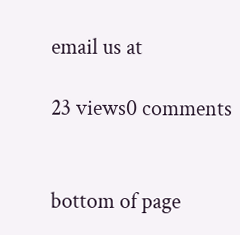email us at

23 views0 comments


bottom of page